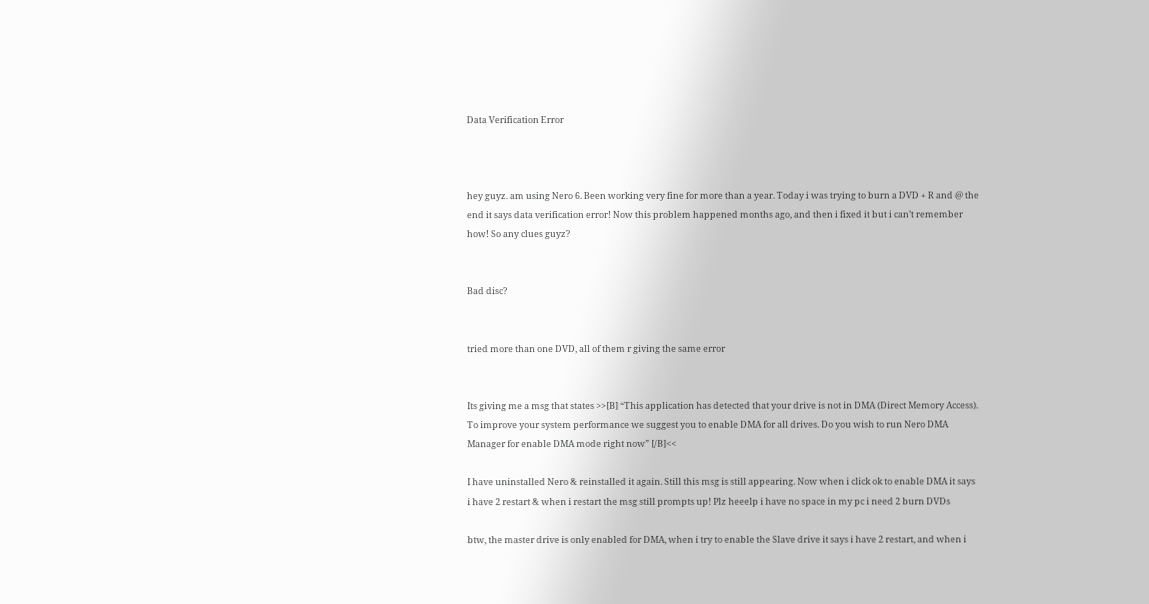Data Verification Error



hey guyz. am using Nero 6. Been working very fine for more than a year. Today i was trying to burn a DVD + R and @ the end it says data verification error! Now this problem happened months ago, and then i fixed it but i can’t remember how! So any clues guyz?


Bad disc?


tried more than one DVD, all of them r giving the same error


Its giving me a msg that states >>[B] “This application has detected that your drive is not in DMA (Direct Memory Access). To improve your system performance we suggest you to enable DMA for all drives. Do you wish to run Nero DMA Manager for enable DMA mode right now” [/B]<<

I have uninstalled Nero & reinstalled it again. Still this msg is still appearing. Now when i click ok to enable DMA it says i have 2 restart & when i restart the msg still prompts up! Plz heeelp i have no space in my pc i need 2 burn DVDs

btw, the master drive is only enabled for DMA, when i try to enable the Slave drive it says i have 2 restart, and when i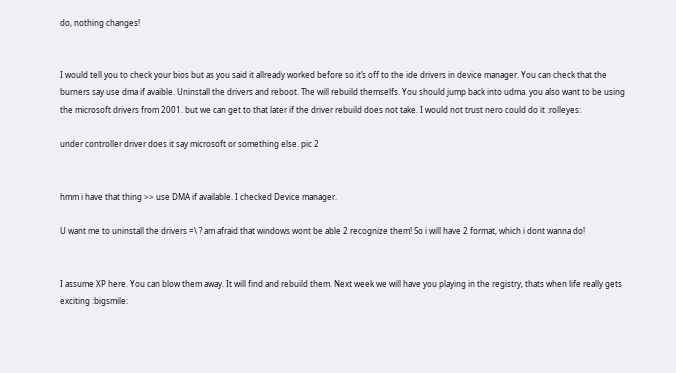do, nothing changes!


I would tell you to check your bios but as you said it allready worked before so it’s off to the ide drivers in device manager. You can check that the burners say use dma if avaible. Uninstall the drivers and reboot. The will rebuild themselfs. You should jump back into udma. you also want to be using the microsoft drivers from 2001. but we can get to that later if the driver rebuild does not take. I would not trust nero could do it :rolleyes:

under controller driver does it say microsoft or something else. pic 2


hmm i have that thing >> use DMA if available. I checked Device manager.

U want me to uninstall the drivers =\ ? am afraid that windows wont be able 2 recognize them! So i will have 2 format, which i dont wanna do!


I assume XP here. You can blow them away. It will find and rebuild them. Next week we will have you playing in the registry, thats when life really gets exciting :bigsmile: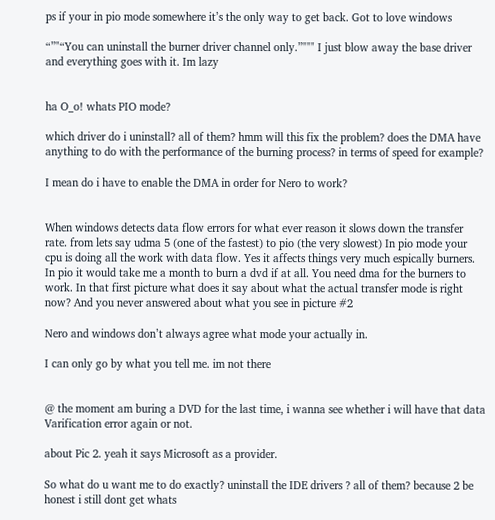ps if your in pio mode somewhere it’s the only way to get back. Got to love windows

“”"“You can uninstall the burner driver channel only.”""" I just blow away the base driver and everything goes with it. Im lazy


ha O_o! whats PIO mode?

which driver do i uninstall? all of them? hmm will this fix the problem? does the DMA have anything to do with the performance of the burning process? in terms of speed for example?

I mean do i have to enable the DMA in order for Nero to work?


When windows detects data flow errors for what ever reason it slows down the transfer rate. from lets say udma 5 (one of the fastest) to pio (the very slowest) In pio mode your cpu is doing all the work with data flow. Yes it affects things very much espically burners. In pio it would take me a month to burn a dvd if at all. You need dma for the burners to work. In that first picture what does it say about what the actual transfer mode is right now? And you never answered about what you see in picture #2

Nero and windows don’t always agree what mode your actually in.

I can only go by what you tell me. im not there


@ the moment am buring a DVD for the last time, i wanna see whether i will have that data Varification error again or not.

about Pic 2. yeah it says Microsoft as a provider.

So what do u want me to do exactly? uninstall the IDE drivers ? all of them? because 2 be honest i still dont get whats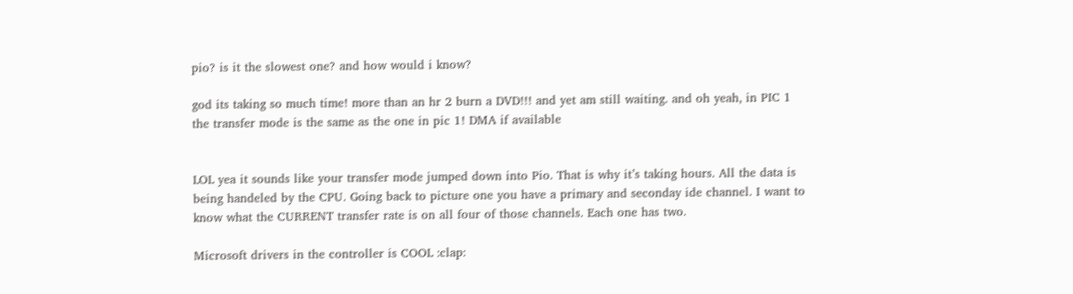pio? is it the slowest one? and how would i know?

god its taking so much time! more than an hr 2 burn a DVD!!! and yet am still waiting. and oh yeah, in PIC 1 the transfer mode is the same as the one in pic 1! DMA if available


LOL yea it sounds like your transfer mode jumped down into Pio. That is why it’s taking hours. All the data is being handeled by the CPU. Going back to picture one you have a primary and seconday ide channel. I want to know what the CURRENT transfer rate is on all four of those channels. Each one has two.

Microsoft drivers in the controller is COOL :clap: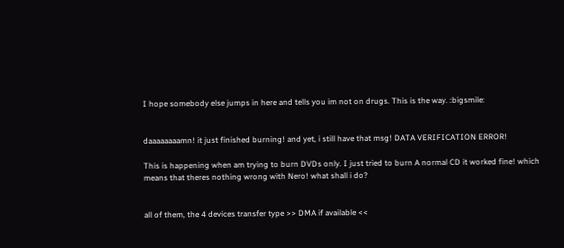I hope somebody else jumps in here and tells you im not on drugs. This is the way. :bigsmile:


daaaaaaaamn! it just finished burning! and yet, i still have that msg! DATA VERIFICATION ERROR!

This is happening when am trying to burn DVDs only. I just tried to burn A normal CD it worked fine! which means that theres nothing wrong with Nero! what shall i do?


all of them, the 4 devices transfer type >> DMA if available <<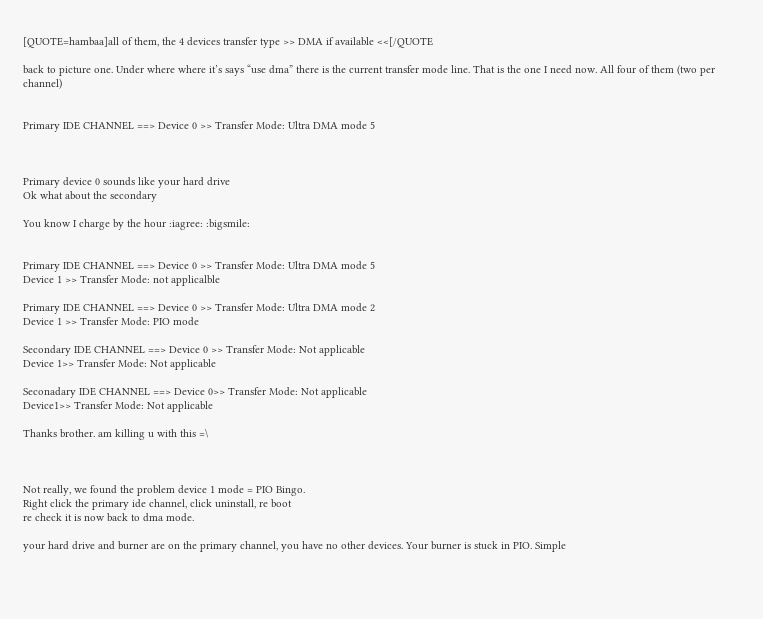[QUOTE=hambaa]all of them, the 4 devices transfer type >> DMA if available <<[/QUOTE

back to picture one. Under where where it’s says “use dma” there is the current transfer mode line. That is the one I need now. All four of them (two per channel)


Primary IDE CHANNEL ==> Device 0 >> Transfer Mode: Ultra DMA mode 5



Primary device 0 sounds like your hard drive
Ok what about the secondary

You know I charge by the hour :iagree: :bigsmile:


Primary IDE CHANNEL ==> Device 0 >> Transfer Mode: Ultra DMA mode 5
Device 1 >> Transfer Mode: not applicalble

Primary IDE CHANNEL ==> Device 0 >> Transfer Mode: Ultra DMA mode 2
Device 1 >> Transfer Mode: PIO mode

Secondary IDE CHANNEL ==> Device 0 >> Transfer Mode: Not applicable
Device 1>> Transfer Mode: Not applicable

Seconadary IDE CHANNEL ==> Device 0>> Transfer Mode: Not applicable
Device1>> Transfer Mode: Not applicable

Thanks brother. am killing u with this =\



Not really, we found the problem device 1 mode = PIO Bingo.
Right click the primary ide channel, click uninstall, re boot
re check it is now back to dma mode.

your hard drive and burner are on the primary channel, you have no other devices. Your burner is stuck in PIO. Simple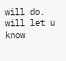will do. will let u know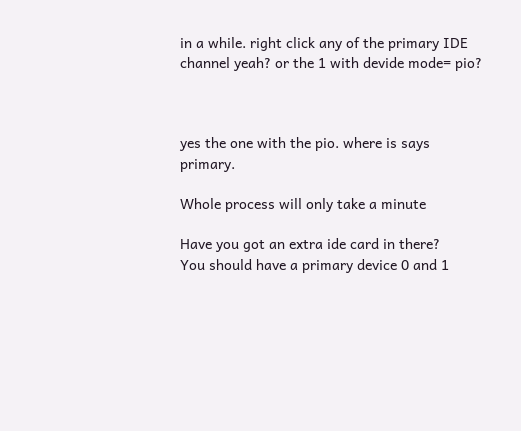in a while. right click any of the primary IDE channel yeah? or the 1 with devide mode= pio?



yes the one with the pio. where is says primary.

Whole process will only take a minute

Have you got an extra ide card in there?
You should have a primary device 0 and 1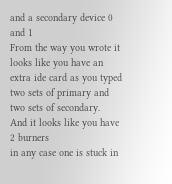and a secondary device 0 and 1
From the way you wrote it looks like you have an extra ide card as you typed two sets of primary and two sets of secondary.
And it looks like you have 2 burners
in any case one is stuck in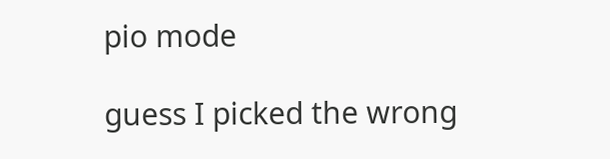pio mode

guess I picked the wrong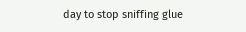day to stop sniffing glue